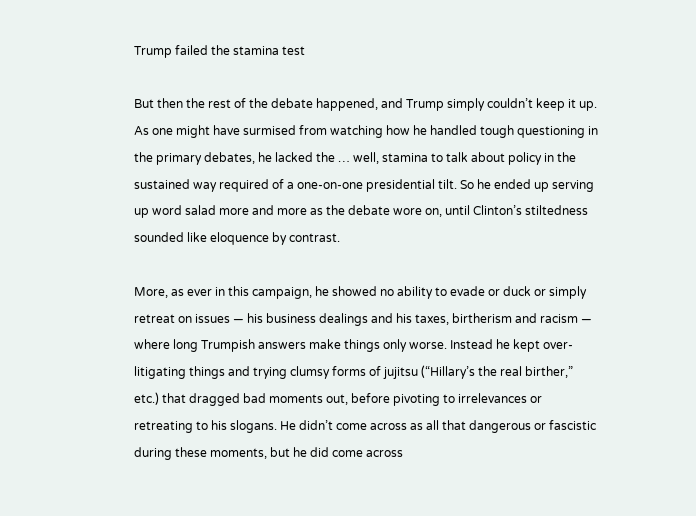Trump failed the stamina test

But then the rest of the debate happened, and Trump simply couldn’t keep it up. As one might have surmised from watching how he handled tough questioning in the primary debates, he lacked the … well, stamina to talk about policy in the sustained way required of a one-on-one presidential tilt. So he ended up serving up word salad more and more as the debate wore on, until Clinton’s stiltedness sounded like eloquence by contrast.

More, as ever in this campaign, he showed no ability to evade or duck or simply retreat on issues — his business dealings and his taxes, birtherism and racism — where long Trumpish answers make things only worse. Instead he kept over-litigating things and trying clumsy forms of jujitsu (“Hillary’s the real birther,” etc.) that dragged bad moments out, before pivoting to irrelevances or retreating to his slogans. He didn’t come across as all that dangerous or fascistic during these moments, but he did come across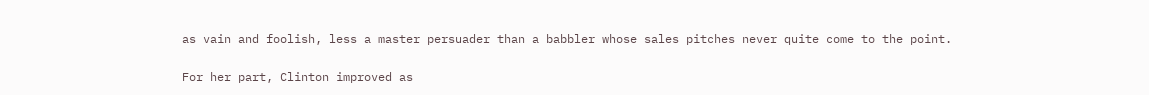as vain and foolish, less a master persuader than a babbler whose sales pitches never quite come to the point.

For her part, Clinton improved as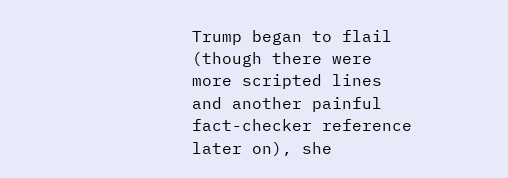Trump began to flail (though there were more scripted lines and another painful fact-checker reference later on), she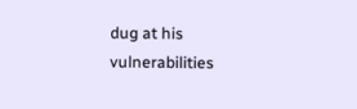dug at his vulnerabilities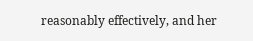reasonably effectively, and her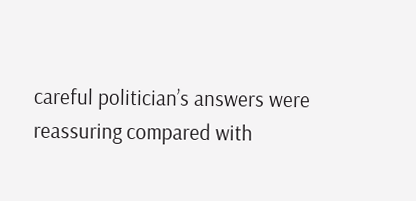careful politician’s answers were reassuring compared with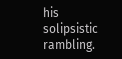his solipsistic rambling.